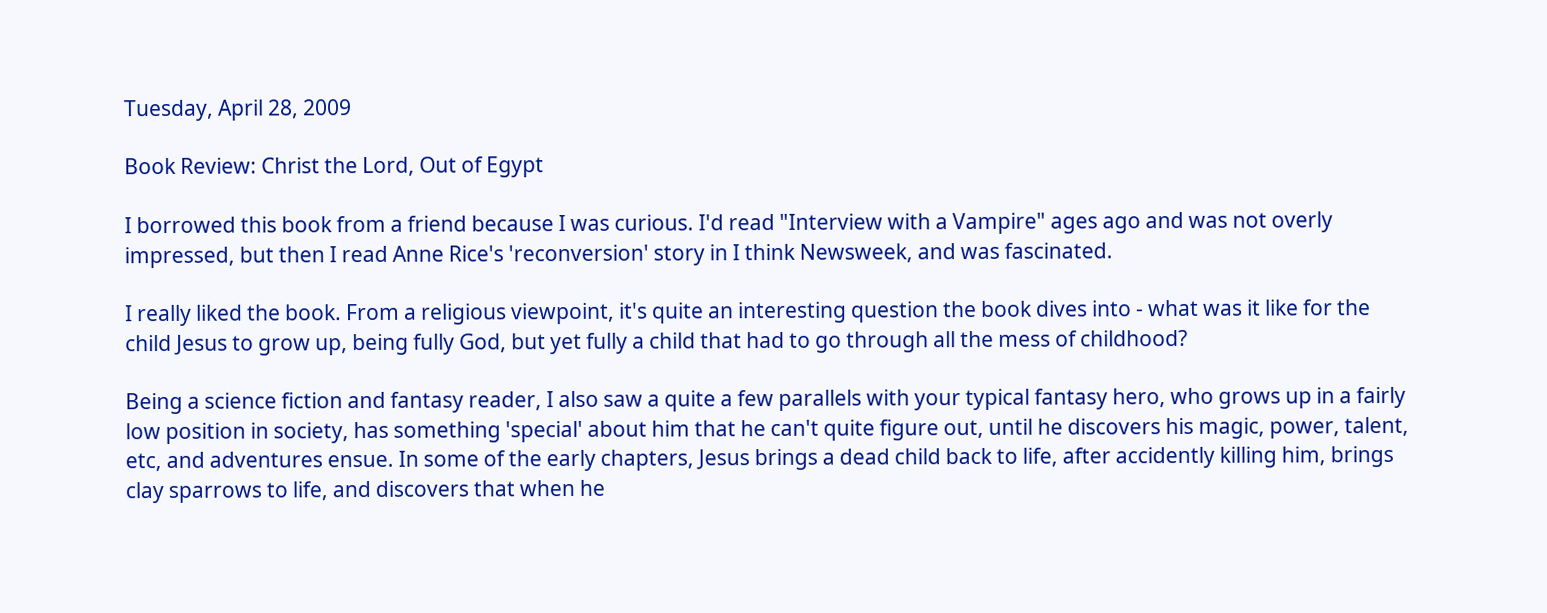Tuesday, April 28, 2009

Book Review: Christ the Lord, Out of Egypt

I borrowed this book from a friend because I was curious. I'd read "Interview with a Vampire" ages ago and was not overly impressed, but then I read Anne Rice's 'reconversion' story in I think Newsweek, and was fascinated.

I really liked the book. From a religious viewpoint, it's quite an interesting question the book dives into - what was it like for the child Jesus to grow up, being fully God, but yet fully a child that had to go through all the mess of childhood?

Being a science fiction and fantasy reader, I also saw a quite a few parallels with your typical fantasy hero, who grows up in a fairly low position in society, has something 'special' about him that he can't quite figure out, until he discovers his magic, power, talent, etc, and adventures ensue. In some of the early chapters, Jesus brings a dead child back to life, after accidently killing him, brings clay sparrows to life, and discovers that when he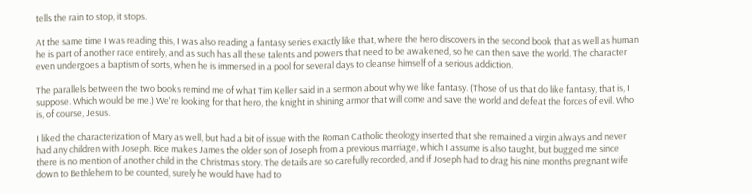tells the rain to stop, it stops.

At the same time I was reading this, I was also reading a fantasy series exactly like that, where the hero discovers in the second book that as well as human he is part of another race entirely, and as such has all these talents and powers that need to be awakened, so he can then save the world. The character even undergoes a baptism of sorts, when he is immersed in a pool for several days to cleanse himself of a serious addiction.

The parallels between the two books remind me of what Tim Keller said in a sermon about why we like fantasy. (Those of us that do like fantasy, that is, I suppose. Which would be me.) We're looking for that hero, the knight in shining armor that will come and save the world and defeat the forces of evil. Who is, of course, Jesus.

I liked the characterization of Mary as well, but had a bit of issue with the Roman Catholic theology inserted that she remained a virgin always and never had any children with Joseph. Rice makes James the older son of Joseph from a previous marriage, which I assume is also taught, but bugged me since there is no mention of another child in the Christmas story. The details are so carefully recorded, and if Joseph had to drag his nine months pregnant wife down to Bethlehem to be counted, surely he would have had to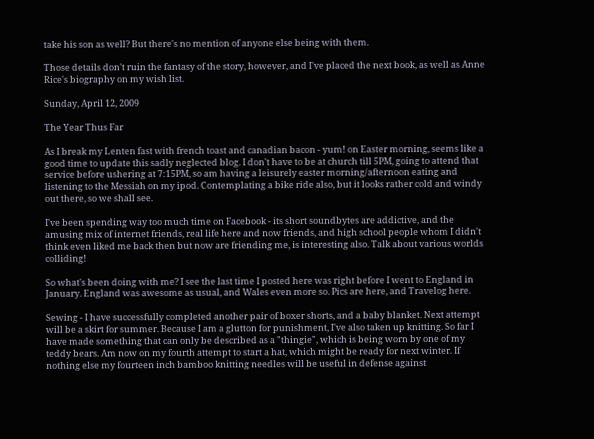take his son as well? But there's no mention of anyone else being with them.

Those details don't ruin the fantasy of the story, however, and I've placed the next book, as well as Anne Rice's biography on my wish list.

Sunday, April 12, 2009

The Year Thus Far

As I break my Lenten fast with french toast and canadian bacon - yum! on Easter morning, seems like a good time to update this sadly neglected blog. I don't have to be at church till 5PM, going to attend that service before ushering at 7:15PM, so am having a leisurely easter morning/afternoon eating and listening to the Messiah on my ipod. Contemplating a bike ride also, but it looks rather cold and windy out there, so we shall see.

I've been spending way too much time on Facebook - its short soundbytes are addictive, and the amusing mix of internet friends, real life here and now friends, and high school people whom I didn't think even liked me back then but now are friending me, is interesting also. Talk about various worlds colliding!

So what's been doing with me? I see the last time I posted here was right before I went to England in January. England was awesome as usual, and Wales even more so. Pics are here, and Travelog here.

Sewing - I have successfully completed another pair of boxer shorts, and a baby blanket. Next attempt will be a skirt for summer. Because I am a glutton for punishment, I've also taken up knitting. So far I have made something that can only be described as a "thingie", which is being worn by one of my teddy bears. Am now on my fourth attempt to start a hat, which might be ready for next winter. If nothing else my fourteen inch bamboo knitting needles will be useful in defense against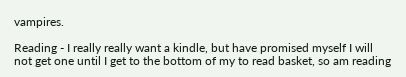vampires.

Reading - I really really want a kindle, but have promised myself I will not get one until I get to the bottom of my to read basket, so am reading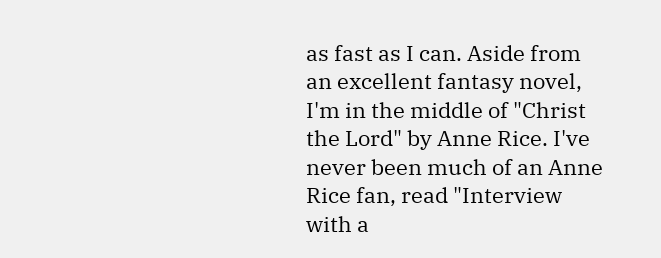as fast as I can. Aside from an excellent fantasy novel, I'm in the middle of "Christ the Lord" by Anne Rice. I've never been much of an Anne Rice fan, read "Interview with a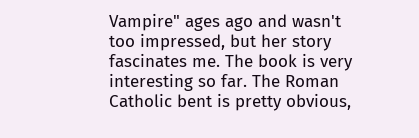Vampire" ages ago and wasn't too impressed, but her story fascinates me. The book is very interesting so far. The Roman Catholic bent is pretty obvious,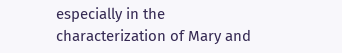especially in the characterization of Mary and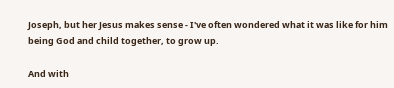Joseph, but her Jesus makes sense - I've often wondered what it was like for him being God and child together, to grow up.

And with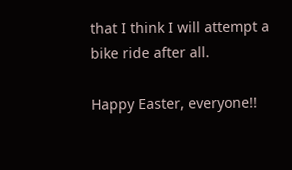that I think I will attempt a bike ride after all.

Happy Easter, everyone!!